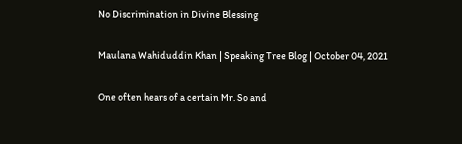No Discrimination in Divine Blessing

Maulana Wahiduddin Khan | Speaking Tree Blog | October 04, 2021

One often hears of a certain Mr. So and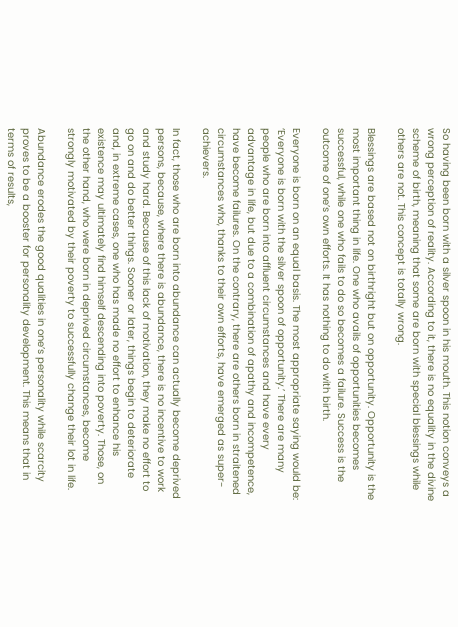So having been born with a silver spoon in his mouth. This notion conveys a wrong perception of reality. According to it, there is no equality in the divine scheme of birth, meaning that some are born with special blessings while others are not. This concept is totally wrong.

Blessings are based not on birthright but on opportunity. Opportunity is the most important thing in life. One who avails of opportunities becomes successful, while one who fails to do so becomes a failure. Success is the outcome of one’s own efforts. It has nothing to do with birth.

Everyone is born on an equal basis. The most appropriate saying would be: ‘Everyone is born with the silver spoon of opportunity.’ There are many people who are born into affluent circumstances and have every advantage in life, but due to a combination of apathy and incompetence, have become failures. On the contrary, there are others born in straitened circumstances who, thanks to their own efforts, have emerged as super-achievers.

In fact, those who are born into abundance can actually become deprived persons, because, where there is abundance, there is no incentive to work and study hard. Because of this lack of motivation, they make no effort to go on and do better things. Sooner or later, things begin to deteriorate and, in extreme cases, one who has made no effort to enhance his existence may ultimately find himself descending into poverty. Those, on the other hand, who were born in deprived circumstances, become strongly motivated by their poverty to successfully change their lot in life.

Abundance erodes the good qualities in one’s personality while scarcity proves to be a booster for personality development. This means that in terms of results,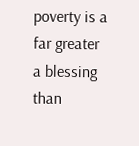poverty is a far greater a blessing than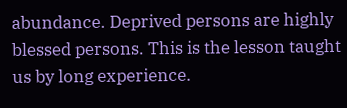abundance. Deprived persons are highly blessed persons. This is the lesson taught us by long experience.